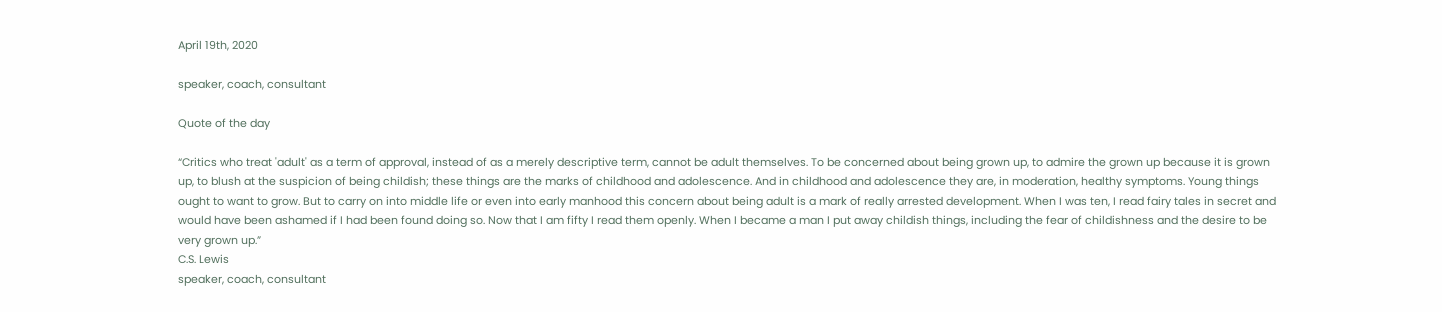April 19th, 2020

speaker, coach, consultant

Quote of the day

“Critics who treat 'adult' as a term of approval, instead of as a merely descriptive term, cannot be adult themselves. To be concerned about being grown up, to admire the grown up because it is grown up, to blush at the suspicion of being childish; these things are the marks of childhood and adolescence. And in childhood and adolescence they are, in moderation, healthy symptoms. Young things ought to want to grow. But to carry on into middle life or even into early manhood this concern about being adult is a mark of really arrested development. When I was ten, I read fairy tales in secret and would have been ashamed if I had been found doing so. Now that I am fifty I read them openly. When I became a man I put away childish things, including the fear of childishness and the desire to be very grown up.”
C.S. Lewis
speaker, coach, consultant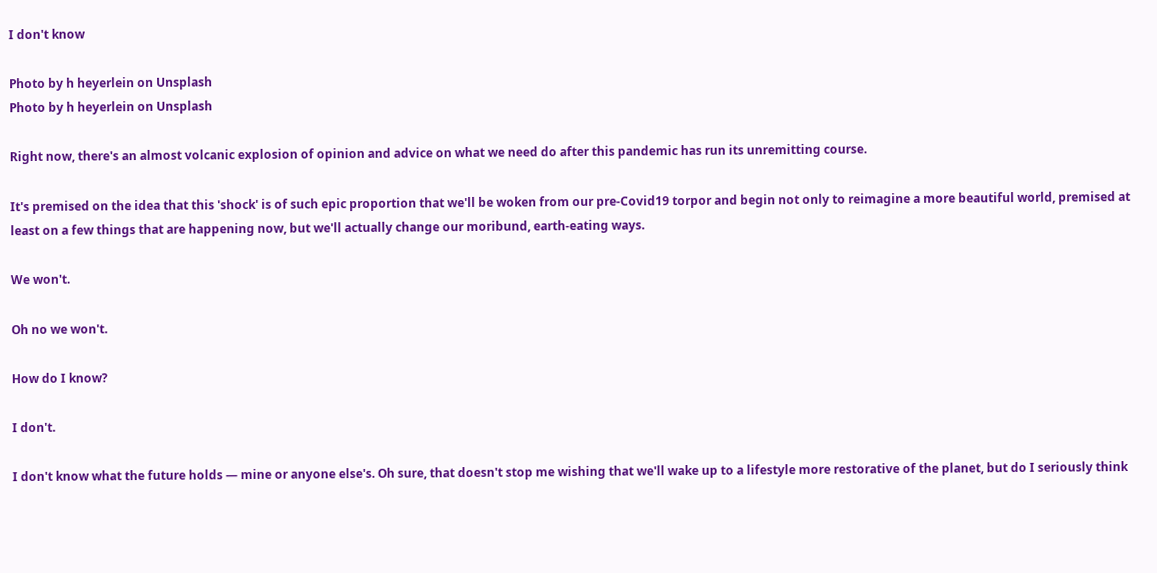I don't know

Photo by h heyerlein on Unsplash
Photo by h heyerlein on Unsplash

Right now, there's an almost volcanic explosion of opinion and advice on what we need do after this pandemic has run its unremitting course.

It's premised on the idea that this 'shock' is of such epic proportion that we'll be woken from our pre-Covid19 torpor and begin not only to reimagine a more beautiful world, premised at least on a few things that are happening now, but we'll actually change our moribund, earth-eating ways.

We won't.

Oh no we won't.

How do I know?

I don't.

I don't know what the future holds — mine or anyone else's. Oh sure, that doesn't stop me wishing that we'll wake up to a lifestyle more restorative of the planet, but do I seriously think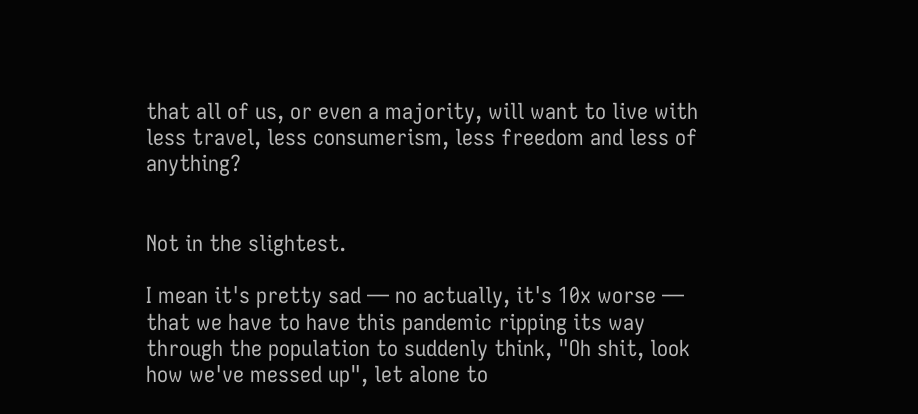that all of us, or even a majority, will want to live with less travel, less consumerism, less freedom and less of anything?


Not in the slightest.

I mean it's pretty sad — no actually, it's 10x worse — that we have to have this pandemic ripping its way through the population to suddenly think, "Oh shit, look how we've messed up", let alone to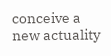conceive a new actuality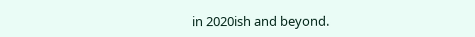in 2020ish and beyond.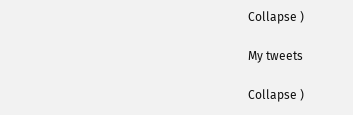Collapse )

My tweets

Collapse )